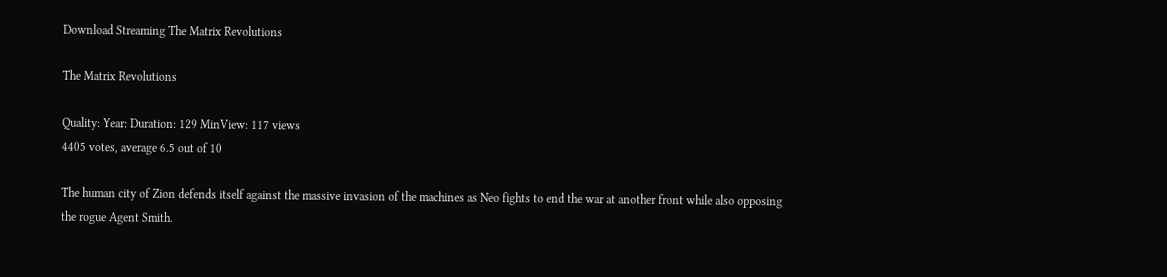Download Streaming The Matrix Revolutions

The Matrix Revolutions

Quality: Year: Duration: 129 MinView: 117 views
4405 votes, average 6.5 out of 10

The human city of Zion defends itself against the massive invasion of the machines as Neo fights to end the war at another front while also opposing the rogue Agent Smith.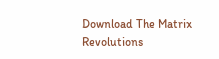Download The Matrix Revolutions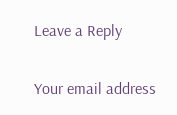Leave a Reply

Your email address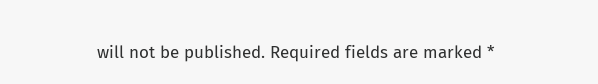will not be published. Required fields are marked *